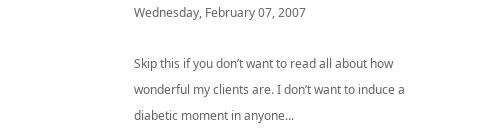Wednesday, February 07, 2007

Skip this if you don’t want to read all about how wonderful my clients are. I don’t want to induce a diabetic moment in anyone...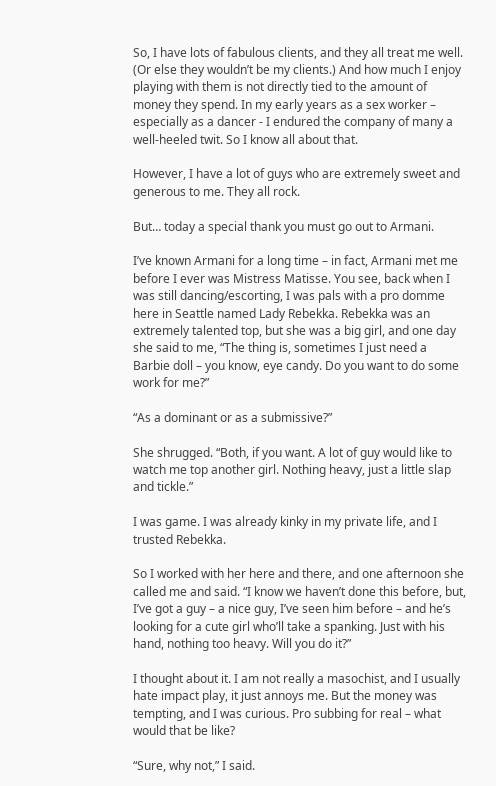So, I have lots of fabulous clients, and they all treat me well. (Or else they wouldn’t be my clients.) And how much I enjoy playing with them is not directly tied to the amount of money they spend. In my early years as a sex worker – especially as a dancer - I endured the company of many a well-heeled twit. So I know all about that.

However, I have a lot of guys who are extremely sweet and generous to me. They all rock.

But… today a special thank you must go out to Armani.

I’ve known Armani for a long time – in fact, Armani met me before I ever was Mistress Matisse. You see, back when I was still dancing/escorting, I was pals with a pro domme here in Seattle named Lady Rebekka. Rebekka was an extremely talented top, but she was a big girl, and one day she said to me, “The thing is, sometimes I just need a Barbie doll – you know, eye candy. Do you want to do some work for me?”

“As a dominant or as a submissive?”

She shrugged. “Both, if you want. A lot of guy would like to watch me top another girl. Nothing heavy, just a little slap and tickle.”

I was game. I was already kinky in my private life, and I trusted Rebekka.

So I worked with her here and there, and one afternoon she called me and said. “I know we haven’t done this before, but, I’ve got a guy – a nice guy, I’ve seen him before – and he’s looking for a cute girl who’ll take a spanking. Just with his hand, nothing too heavy. Will you do it?”

I thought about it. I am not really a masochist, and I usually hate impact play, it just annoys me. But the money was tempting, and I was curious. Pro subbing for real – what would that be like?

“Sure, why not,” I said.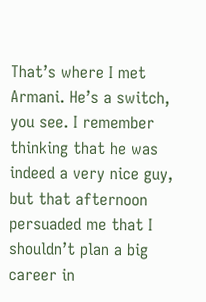That’s where I met Armani. He’s a switch, you see. I remember thinking that he was indeed a very nice guy, but that afternoon persuaded me that I shouldn’t plan a big career in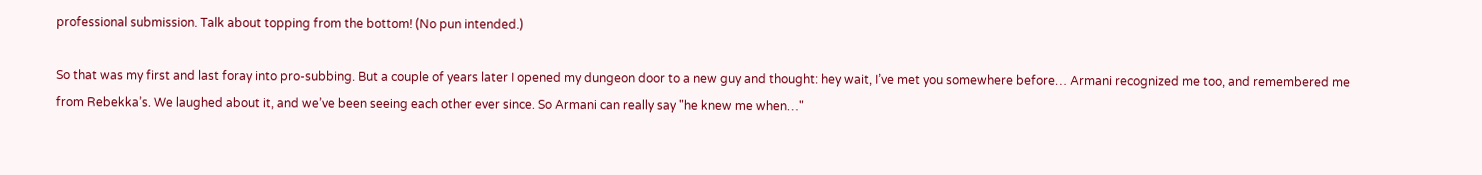professional submission. Talk about topping from the bottom! (No pun intended.)

So that was my first and last foray into pro-subbing. But a couple of years later I opened my dungeon door to a new guy and thought: hey wait, I’ve met you somewhere before… Armani recognized me too, and remembered me from Rebekka’s. We laughed about it, and we’ve been seeing each other ever since. So Armani can really say "he knew me when…"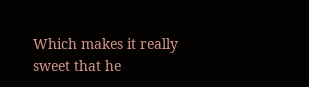Which makes it really sweet that he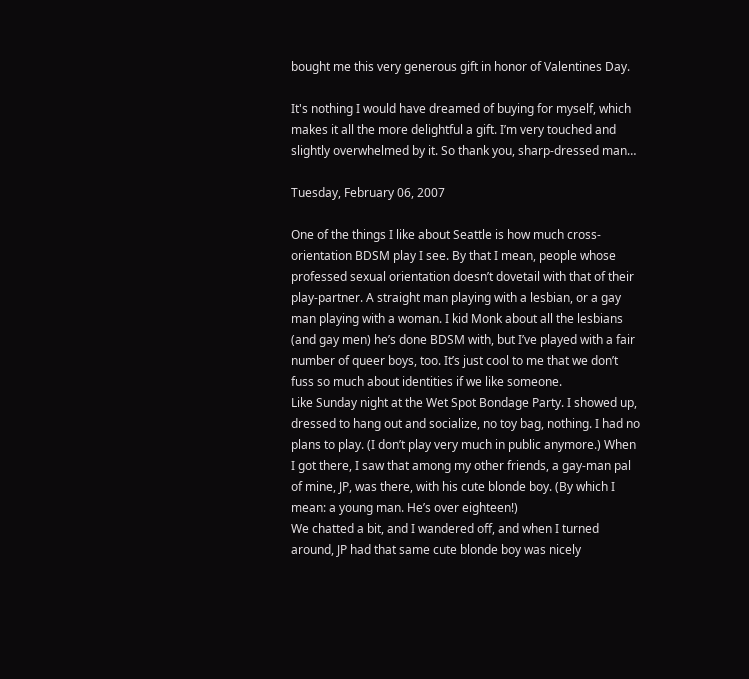bought me this very generous gift in honor of Valentines Day.

It's nothing I would have dreamed of buying for myself, which makes it all the more delightful a gift. I’m very touched and slightly overwhelmed by it. So thank you, sharp-dressed man…

Tuesday, February 06, 2007

One of the things I like about Seattle is how much cross-orientation BDSM play I see. By that I mean, people whose professed sexual orientation doesn’t dovetail with that of their play-partner. A straight man playing with a lesbian, or a gay man playing with a woman. I kid Monk about all the lesbians (and gay men) he’s done BDSM with, but I’ve played with a fair number of queer boys, too. It’s just cool to me that we don’t fuss so much about identities if we like someone.
Like Sunday night at the Wet Spot Bondage Party. I showed up, dressed to hang out and socialize, no toy bag, nothing. I had no plans to play. (I don’t play very much in public anymore.) When I got there, I saw that among my other friends, a gay-man pal of mine, JP, was there, with his cute blonde boy. (By which I mean: a young man. He’s over eighteen!)
We chatted a bit, and I wandered off, and when I turned around, JP had that same cute blonde boy was nicely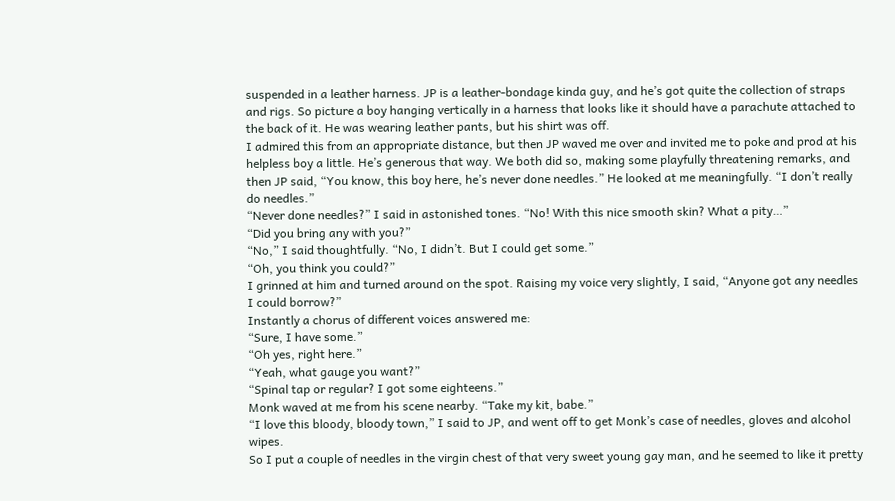suspended in a leather harness. JP is a leather-bondage kinda guy, and he’s got quite the collection of straps and rigs. So picture a boy hanging vertically in a harness that looks like it should have a parachute attached to the back of it. He was wearing leather pants, but his shirt was off.
I admired this from an appropriate distance, but then JP waved me over and invited me to poke and prod at his helpless boy a little. He’s generous that way. We both did so, making some playfully threatening remarks, and then JP said, “You know, this boy here, he’s never done needles.” He looked at me meaningfully. “I don’t really do needles.”
“Never done needles?” I said in astonished tones. “No! With this nice smooth skin? What a pity…”
“Did you bring any with you?”
“No,” I said thoughtfully. “No, I didn’t. But I could get some.”
“Oh, you think you could?”
I grinned at him and turned around on the spot. Raising my voice very slightly, I said, “Anyone got any needles I could borrow?”
Instantly a chorus of different voices answered me:
“Sure, I have some.”
“Oh yes, right here.”
“Yeah, what gauge you want?”
“Spinal tap or regular? I got some eighteens.”
Monk waved at me from his scene nearby. “Take my kit, babe.”
“I love this bloody, bloody town,” I said to JP, and went off to get Monk’s case of needles, gloves and alcohol wipes.
So I put a couple of needles in the virgin chest of that very sweet young gay man, and he seemed to like it pretty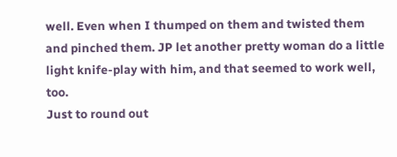well. Even when I thumped on them and twisted them and pinched them. JP let another pretty woman do a little light knife-play with him, and that seemed to work well, too.
Just to round out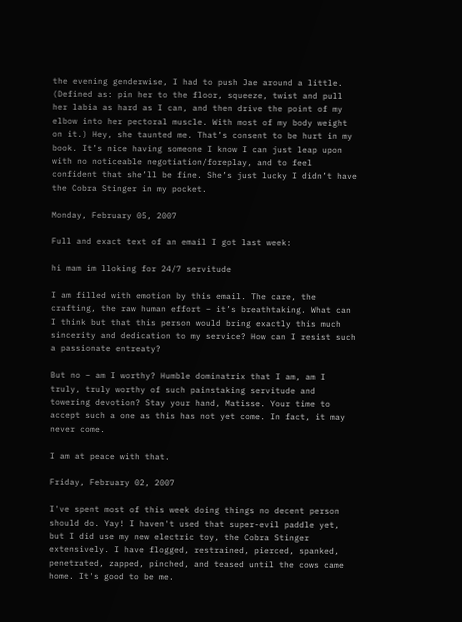the evening genderwise, I had to push Jae around a little. (Defined as: pin her to the floor, squeeze, twist and pull her labia as hard as I can, and then drive the point of my elbow into her pectoral muscle. With most of my body weight on it.) Hey, she taunted me. That’s consent to be hurt in my book. It’s nice having someone I know I can just leap upon with no noticeable negotiation/foreplay, and to feel confident that she’ll be fine. She’s just lucky I didn’t have the Cobra Stinger in my pocket.

Monday, February 05, 2007

Full and exact text of an email I got last week:

hi mam im lloking for 24/7 servitude

I am filled with emotion by this email. The care, the crafting, the raw human effort – it’s breathtaking. What can I think but that this person would bring exactly this much sincerity and dedication to my service? How can I resist such a passionate entreaty?

But no – am I worthy? Humble dominatrix that I am, am I truly, truly worthy of such painstaking servitude and towering devotion? Stay your hand, Matisse. Your time to accept such a one as this has not yet come. In fact, it may never come.

I am at peace with that.

Friday, February 02, 2007

I've spent most of this week doing things no decent person should do. Yay! I haven't used that super-evil paddle yet, but I did use my new electric toy, the Cobra Stinger extensively. I have flogged, restrained, pierced, spanked, penetrated, zapped, pinched, and teased until the cows came home. It's good to be me.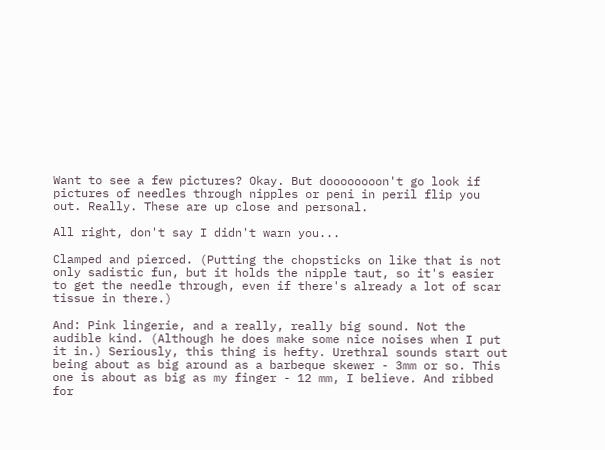Want to see a few pictures? Okay. But doooooooon't go look if pictures of needles through nipples or peni in peril flip you out. Really. These are up close and personal.

All right, don't say I didn't warn you...

Clamped and pierced. (Putting the chopsticks on like that is not only sadistic fun, but it holds the nipple taut, so it's easier to get the needle through, even if there's already a lot of scar tissue in there.)

And: Pink lingerie, and a really, really big sound. Not the audible kind. (Although he does make some nice noises when I put it in.) Seriously, this thing is hefty. Urethral sounds start out being about as big around as a barbeque skewer - 3mm or so. This one is about as big as my finger - 12 mm, I believe. And ribbed for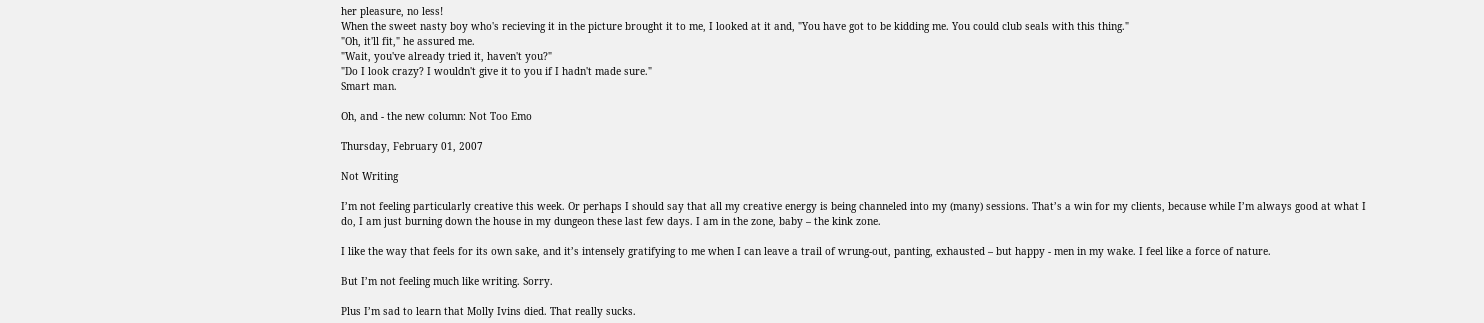her pleasure, no less!
When the sweet nasty boy who's recieving it in the picture brought it to me, I looked at it and, "You have got to be kidding me. You could club seals with this thing."
"Oh, it'll fit," he assured me.
"Wait, you've already tried it, haven't you?"
"Do I look crazy? I wouldn't give it to you if I hadn't made sure."
Smart man.

Oh, and - the new column: Not Too Emo

Thursday, February 01, 2007

Not Writing

I’m not feeling particularly creative this week. Or perhaps I should say that all my creative energy is being channeled into my (many) sessions. That’s a win for my clients, because while I’m always good at what I do, I am just burning down the house in my dungeon these last few days. I am in the zone, baby – the kink zone.

I like the way that feels for its own sake, and it’s intensely gratifying to me when I can leave a trail of wrung-out, panting, exhausted – but happy - men in my wake. I feel like a force of nature.

But I’m not feeling much like writing. Sorry.

Plus I’m sad to learn that Molly Ivins died. That really sucks.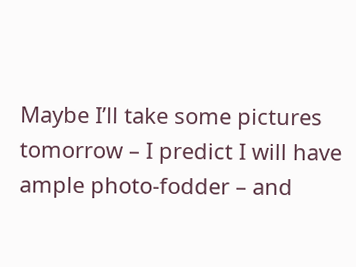Maybe I’ll take some pictures tomorrow – I predict I will have ample photo-fodder – and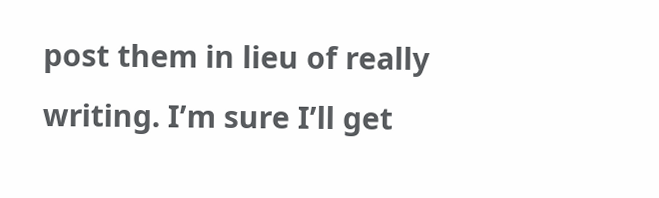post them in lieu of really writing. I’m sure I’ll get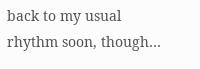back to my usual rhythm soon, though…